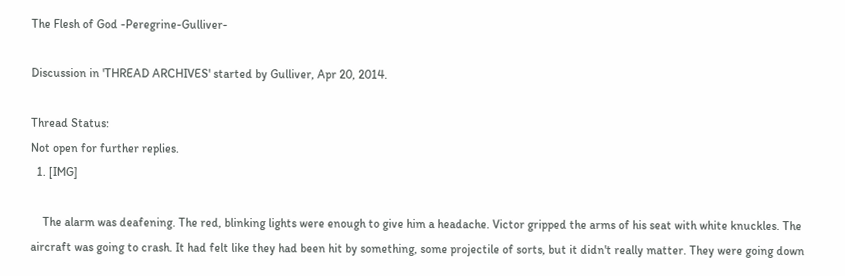The Flesh of God -Peregrine-Gulliver-

Discussion in 'THREAD ARCHIVES' started by Gulliver, Apr 20, 2014.

Thread Status:
Not open for further replies.
  1. [IMG]

    The alarm was deafening. The red, blinking lights were enough to give him a headache. Victor gripped the arms of his seat with white knuckles. The aircraft was going to crash. It had felt like they had been hit by something, some projectile of sorts, but it didn't really matter. They were going down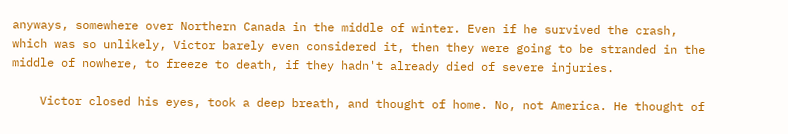anyways, somewhere over Northern Canada in the middle of winter. Even if he survived the crash, which was so unlikely, Victor barely even considered it, then they were going to be stranded in the middle of nowhere, to freeze to death, if they hadn't already died of severe injuries.

    Victor closed his eyes, took a deep breath, and thought of home. No, not America. He thought of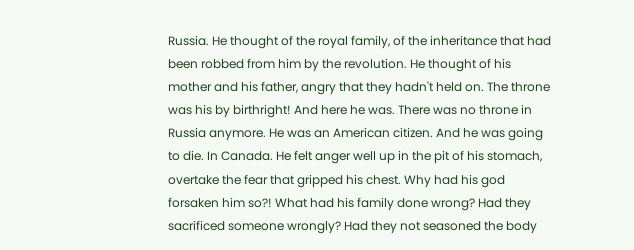Russia. He thought of the royal family, of the inheritance that had been robbed from him by the revolution. He thought of his mother and his father, angry that they hadn't held on. The throne was his by birthright! And here he was. There was no throne in Russia anymore. He was an American citizen. And he was going to die. In Canada. He felt anger well up in the pit of his stomach, overtake the fear that gripped his chest. Why had his god forsaken him so?! What had his family done wrong? Had they sacrificed someone wrongly? Had they not seasoned the body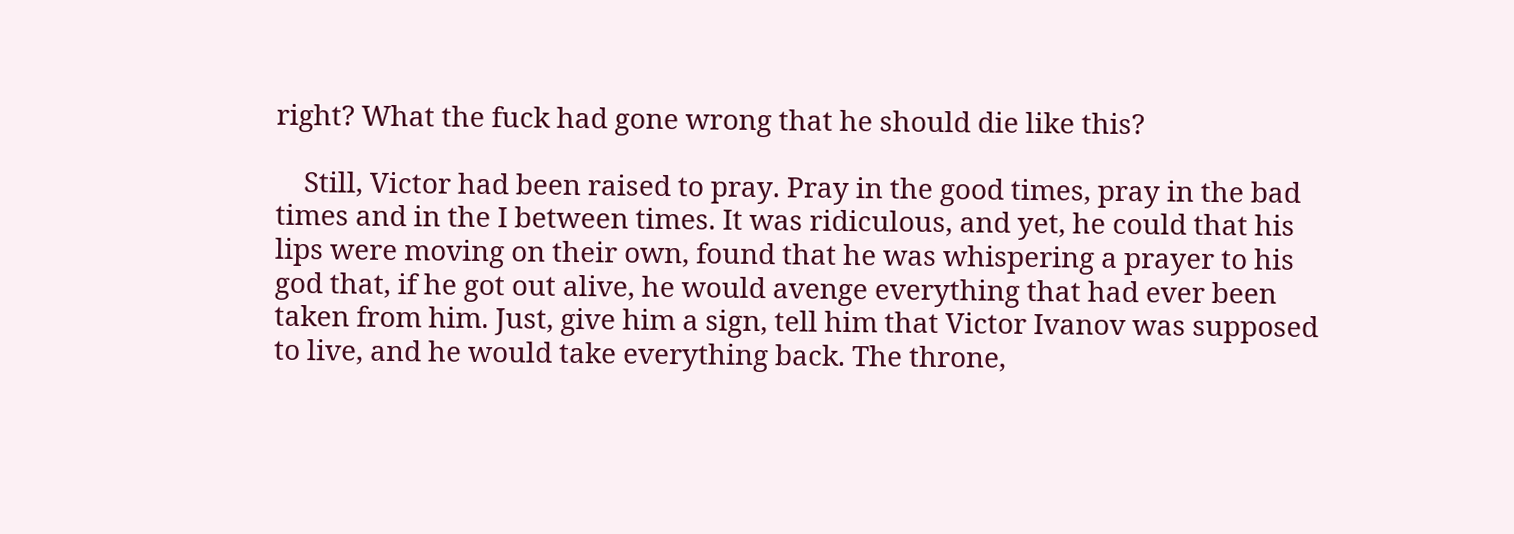right? What the fuck had gone wrong that he should die like this?

    Still, Victor had been raised to pray. Pray in the good times, pray in the bad times and in the I between times. It was ridiculous, and yet, he could that his lips were moving on their own, found that he was whispering a prayer to his god that, if he got out alive, he would avenge everything that had ever been taken from him. Just, give him a sign, tell him that Victor Ivanov was supposed to live, and he would take everything back. The throne,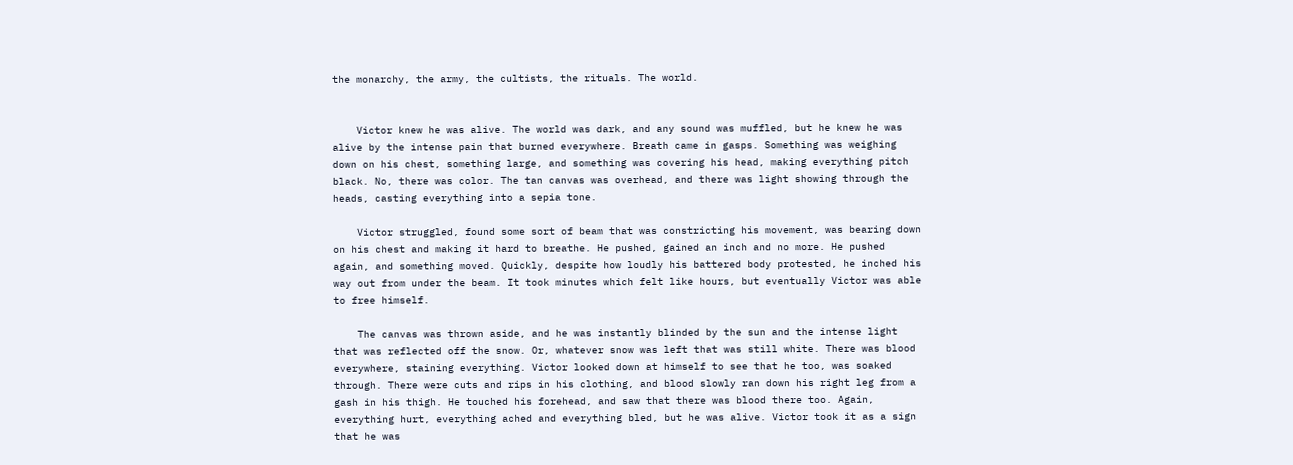the monarchy, the army, the cultists, the rituals. The world.


    Victor knew he was alive. The world was dark, and any sound was muffled, but he knew he was alive by the intense pain that burned everywhere. Breath came in gasps. Something was weighing down on his chest, something large, and something was covering his head, making everything pitch black. No, there was color. The tan canvas was overhead, and there was light showing through the heads, casting everything into a sepia tone.

    Victor struggled, found some sort of beam that was constricting his movement, was bearing down on his chest and making it hard to breathe. He pushed, gained an inch and no more. He pushed again, and something moved. Quickly, despite how loudly his battered body protested, he inched his way out from under the beam. It took minutes which felt like hours, but eventually Victor was able to free himself.

    The canvas was thrown aside, and he was instantly blinded by the sun and the intense light that was reflected off the snow. Or, whatever snow was left that was still white. There was blood everywhere, staining everything. Victor looked down at himself to see that he too, was soaked through. There were cuts and rips in his clothing, and blood slowly ran down his right leg from a gash in his thigh. He touched his forehead, and saw that there was blood there too. Again, everything hurt, everything ached and everything bled, but he was alive. Victor took it as a sign that he was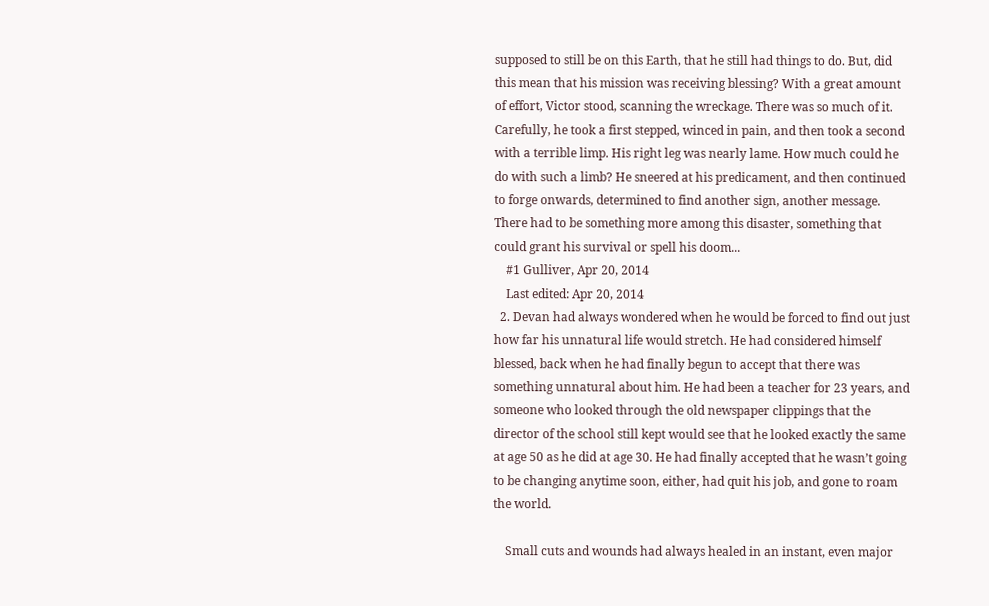supposed to still be on this Earth, that he still had things to do. But, did this mean that his mission was receiving blessing? With a great amount of effort, Victor stood, scanning the wreckage. There was so much of it. Carefully, he took a first stepped, winced in pain, and then took a second with a terrible limp. His right leg was nearly lame. How much could he do with such a limb? He sneered at his predicament, and then continued to forge onwards, determined to find another sign, another message. There had to be something more among this disaster, something that could grant his survival or spell his doom...
    #1 Gulliver, Apr 20, 2014
    Last edited: Apr 20, 2014
  2. Devan had always wondered when he would be forced to find out just how far his unnatural life would stretch. He had considered himself blessed, back when he had finally begun to accept that there was something unnatural about him. He had been a teacher for 23 years, and someone who looked through the old newspaper clippings that the director of the school still kept would see that he looked exactly the same at age 50 as he did at age 30. He had finally accepted that he wasn’t going to be changing anytime soon, either, had quit his job, and gone to roam the world.

    Small cuts and wounds had always healed in an instant, even major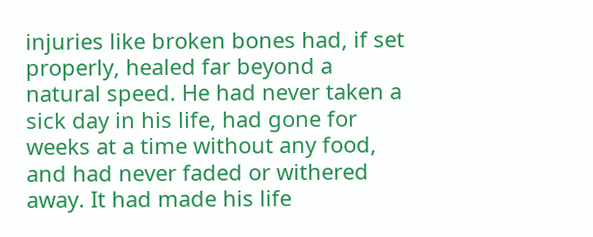injuries like broken bones had, if set properly, healed far beyond a natural speed. He had never taken a sick day in his life, had gone for weeks at a time without any food, and had never faded or withered away. It had made his life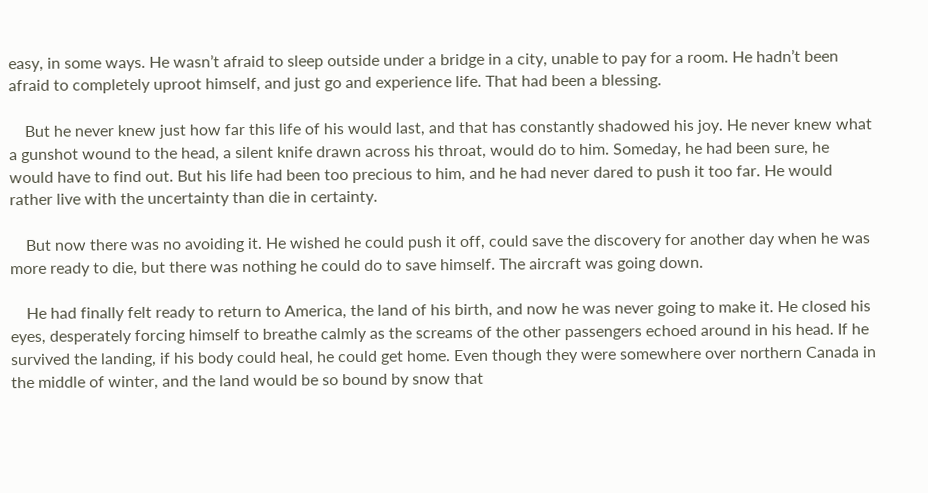easy, in some ways. He wasn’t afraid to sleep outside under a bridge in a city, unable to pay for a room. He hadn’t been afraid to completely uproot himself, and just go and experience life. That had been a blessing.

    But he never knew just how far this life of his would last, and that has constantly shadowed his joy. He never knew what a gunshot wound to the head, a silent knife drawn across his throat, would do to him. Someday, he had been sure, he would have to find out. But his life had been too precious to him, and he had never dared to push it too far. He would rather live with the uncertainty than die in certainty.

    But now there was no avoiding it. He wished he could push it off, could save the discovery for another day when he was more ready to die, but there was nothing he could do to save himself. The aircraft was going down.

    He had finally felt ready to return to America, the land of his birth, and now he was never going to make it. He closed his eyes, desperately forcing himself to breathe calmly as the screams of the other passengers echoed around in his head. If he survived the landing, if his body could heal, he could get home. Even though they were somewhere over northern Canada in the middle of winter, and the land would be so bound by snow that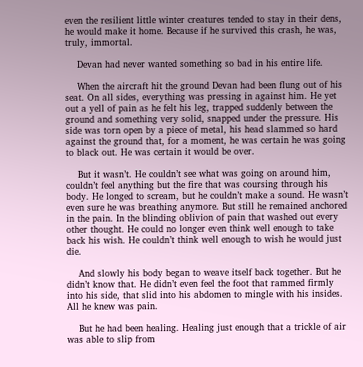even the resilient little winter creatures tended to stay in their dens, he would make it home. Because if he survived this crash, he was, truly, immortal.

    Devan had never wanted something so bad in his entire life.

    When the aircraft hit the ground Devan had been flung out of his seat. On all sides, everything was pressing in against him. He yet out a yell of pain as he felt his leg, trapped suddenly between the ground and something very solid, snapped under the pressure. His side was torn open by a piece of metal, his head slammed so hard against the ground that, for a moment, he was certain he was going to black out. He was certain it would be over.

    But it wasn’t. He couldn’t see what was going on around him, couldn’t feel anything but the fire that was coursing through his body. He longed to scream, but he couldn’t make a sound. He wasn’t even sure he was breathing anymore. But still he remained anchored in the pain. In the blinding oblivion of pain that washed out every other thought. He could no longer even think well enough to take back his wish. He couldn’t think well enough to wish he would just die.

    And slowly his body began to weave itself back together. But he didn’t know that. He didn’t even feel the foot that rammed firmly into his side, that slid into his abdomen to mingle with his insides. All he knew was pain.

    But he had been healing. Healing just enough that a trickle of air was able to slip from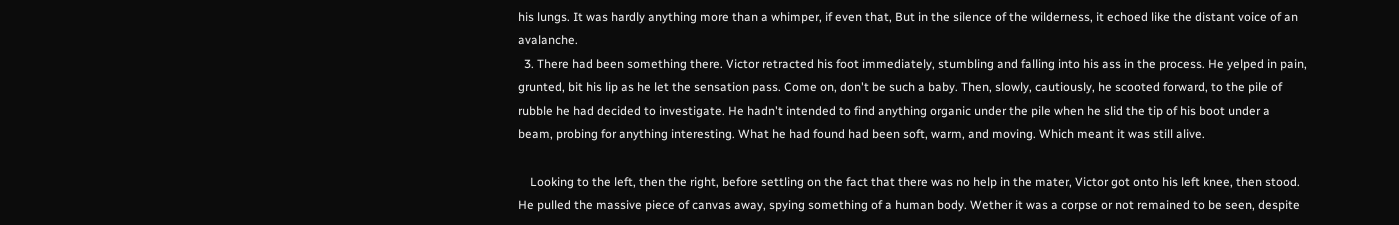his lungs. It was hardly anything more than a whimper, if even that, But in the silence of the wilderness, it echoed like the distant voice of an avalanche.
  3. There had been something there. Victor retracted his foot immediately, stumbling and falling into his ass in the process. He yelped in pain, grunted, bit his lip as he let the sensation pass. Come on, don't be such a baby. Then, slowly, cautiously, he scooted forward, to the pile of rubble he had decided to investigate. He hadn't intended to find anything organic under the pile when he slid the tip of his boot under a beam, probing for anything interesting. What he had found had been soft, warm, and moving. Which meant it was still alive.

    Looking to the left, then the right, before settling on the fact that there was no help in the mater, Victor got onto his left knee, then stood. He pulled the massive piece of canvas away, spying something of a human body. Wether it was a corpse or not remained to be seen, despite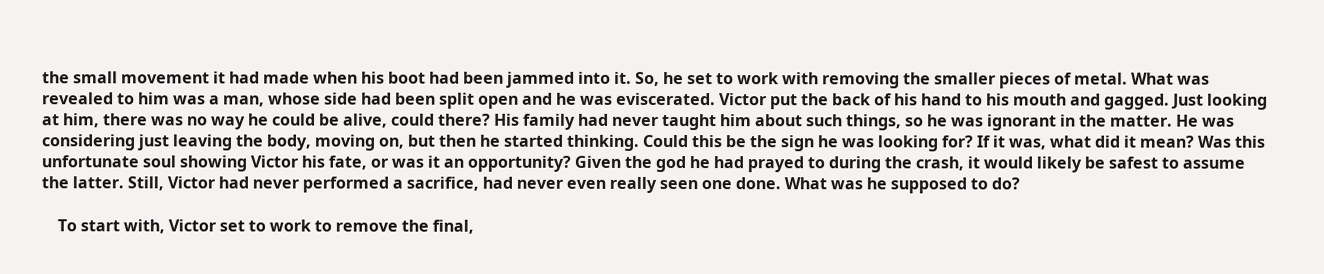the small movement it had made when his boot had been jammed into it. So, he set to work with removing the smaller pieces of metal. What was revealed to him was a man, whose side had been split open and he was eviscerated. Victor put the back of his hand to his mouth and gagged. Just looking at him, there was no way he could be alive, could there? His family had never taught him about such things, so he was ignorant in the matter. He was considering just leaving the body, moving on, but then he started thinking. Could this be the sign he was looking for? If it was, what did it mean? Was this unfortunate soul showing Victor his fate, or was it an opportunity? Given the god he had prayed to during the crash, it would likely be safest to assume the latter. Still, Victor had never performed a sacrifice, had never even really seen one done. What was he supposed to do?

    To start with, Victor set to work to remove the final,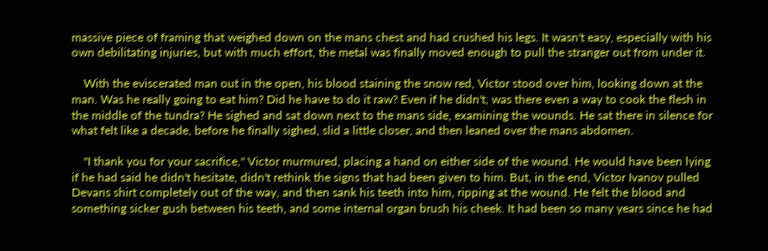massive piece of framing that weighed down on the mans chest and had crushed his legs. It wasn't easy, especially with his own debilitating injuries, but with much effort, the metal was finally moved enough to pull the stranger out from under it.

    With the eviscerated man out in the open, his blood staining the snow red, Victor stood over him, looking down at the man. Was he really going to eat him? Did he have to do it raw? Even if he didn't, was there even a way to cook the flesh in the middle of the tundra? He sighed and sat down next to the mans side, examining the wounds. He sat there in silence for what felt like a decade, before he finally sighed, slid a little closer, and then leaned over the mans abdomen.

    "I thank you for your sacrifice," Victor murmured, placing a hand on either side of the wound. He would have been lying if he had said he didn't hesitate, didn't rethink the signs that had been given to him. But, in the end, Victor Ivanov pulled Devans shirt completely out of the way, and then sank his teeth into him, ripping at the wound. He felt the blood and something sicker gush between his teeth, and some internal organ brush his cheek. It had been so many years since he had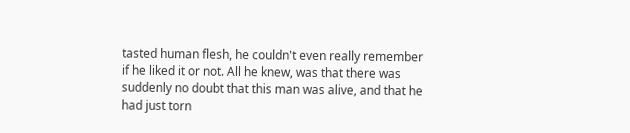tasted human flesh, he couldn't even really remember if he liked it or not. All he knew, was that there was suddenly no doubt that this man was alive, and that he had just torn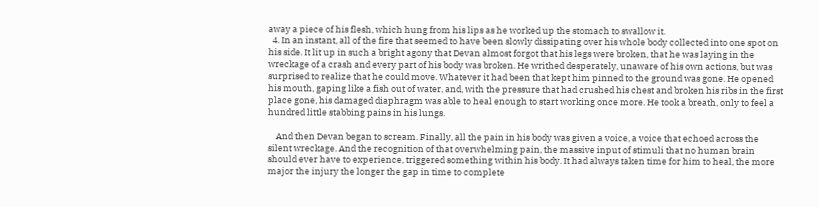away a piece of his flesh, which hung from his lips as he worked up the stomach to swallow it.
  4. In an instant, all of the fire that seemed to have been slowly dissipating over his whole body collected into one spot on his side. It lit up in such a bright agony that Devan almost forgot that his legs were broken, that he was laying in the wreckage of a crash and every part of his body was broken. He writhed desperately, unaware of his own actions, but was surprised to realize that he could move. Whatever it had been that kept him pinned to the ground was gone. He opened his mouth, gaping like a fish out of water, and, with the pressure that had crushed his chest and broken his ribs in the first place gone, his damaged diaphragm was able to heal enough to start working once more. He took a breath, only to feel a hundred little stabbing pains in his lungs.

    And then Devan began to scream. Finally, all the pain in his body was given a voice, a voice that echoed across the silent wreckage. And the recognition of that overwhelming pain, the massive input of stimuli that no human brain should ever have to experience, triggered something within his body. It had always taken time for him to heal, the more major the injury the longer the gap in time to complete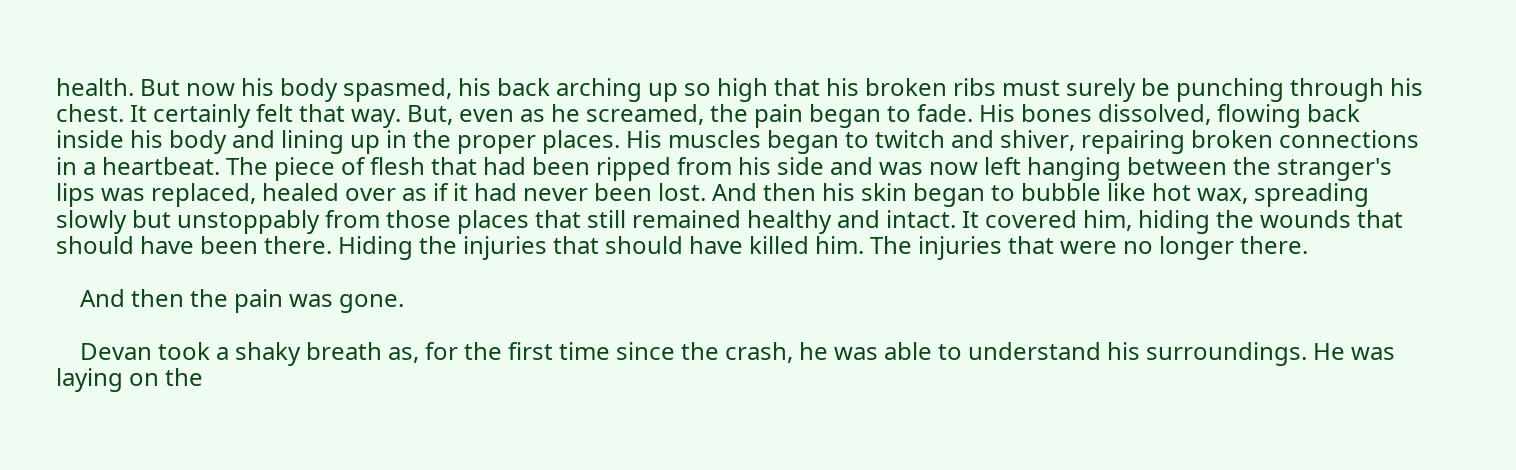health. But now his body spasmed, his back arching up so high that his broken ribs must surely be punching through his chest. It certainly felt that way. But, even as he screamed, the pain began to fade. His bones dissolved, flowing back inside his body and lining up in the proper places. His muscles began to twitch and shiver, repairing broken connections in a heartbeat. The piece of flesh that had been ripped from his side and was now left hanging between the stranger's lips was replaced, healed over as if it had never been lost. And then his skin began to bubble like hot wax, spreading slowly but unstoppably from those places that still remained healthy and intact. It covered him, hiding the wounds that should have been there. Hiding the injuries that should have killed him. The injuries that were no longer there.

    And then the pain was gone.

    Devan took a shaky breath as, for the first time since the crash, he was able to understand his surroundings. He was laying on the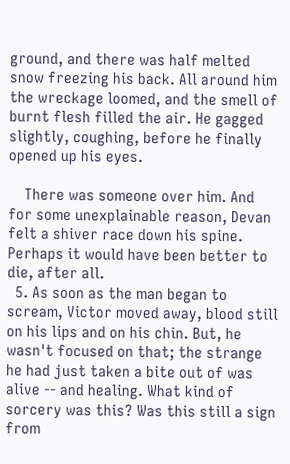ground, and there was half melted snow freezing his back. All around him the wreckage loomed, and the smell of burnt flesh filled the air. He gagged slightly, coughing, before he finally opened up his eyes.

    There was someone over him. And for some unexplainable reason, Devan felt a shiver race down his spine. Perhaps it would have been better to die, after all.
  5. As soon as the man began to scream, Victor moved away, blood still on his lips and on his chin. But, he wasn't focused on that; the strange he had just taken a bite out of was alive -- and healing. What kind of sorcery was this? Was this still a sign from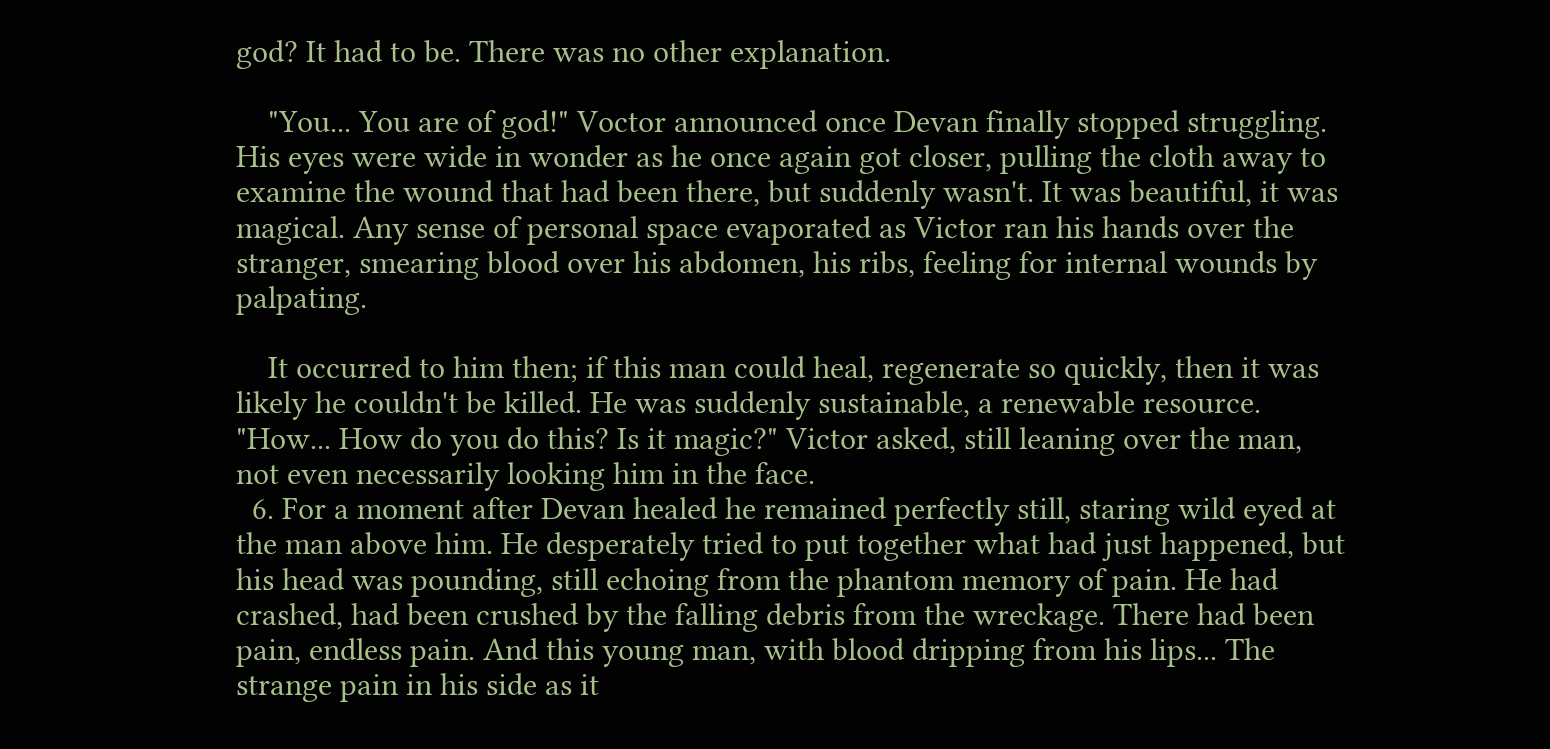god? It had to be. There was no other explanation.

    "You... You are of god!" Voctor announced once Devan finally stopped struggling. His eyes were wide in wonder as he once again got closer, pulling the cloth away to examine the wound that had been there, but suddenly wasn't. It was beautiful, it was magical. Any sense of personal space evaporated as Victor ran his hands over the stranger, smearing blood over his abdomen, his ribs, feeling for internal wounds by palpating.

    It occurred to him then; if this man could heal, regenerate so quickly, then it was likely he couldn't be killed. He was suddenly sustainable, a renewable resource. "How... How do you do this? Is it magic?" Victor asked, still leaning over the man, not even necessarily looking him in the face.
  6. For a moment after Devan healed he remained perfectly still, staring wild eyed at the man above him. He desperately tried to put together what had just happened, but his head was pounding, still echoing from the phantom memory of pain. He had crashed, had been crushed by the falling debris from the wreckage. There had been pain, endless pain. And this young man, with blood dripping from his lips... The strange pain in his side as it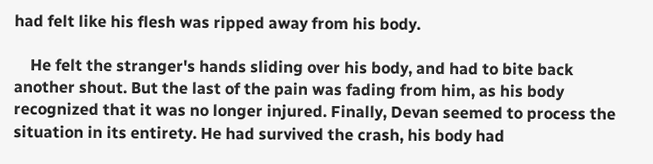had felt like his flesh was ripped away from his body.

    He felt the stranger's hands sliding over his body, and had to bite back another shout. But the last of the pain was fading from him, as his body recognized that it was no longer injured. Finally, Devan seemed to process the situation in its entirety. He had survived the crash, his body had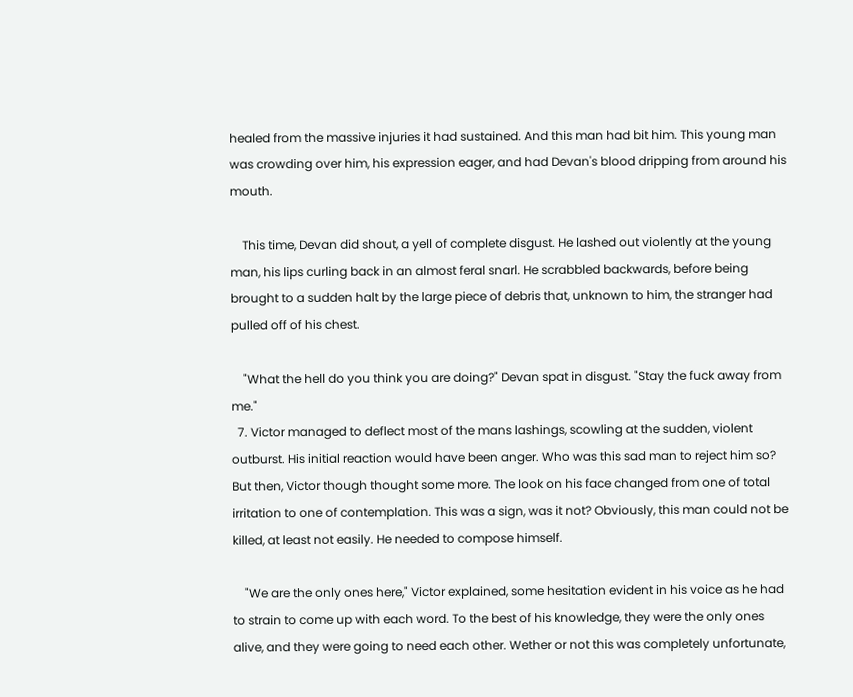healed from the massive injuries it had sustained. And this man had bit him. This young man was crowding over him, his expression eager, and had Devan's blood dripping from around his mouth.

    This time, Devan did shout, a yell of complete disgust. He lashed out violently at the young man, his lips curling back in an almost feral snarl. He scrabbled backwards, before being brought to a sudden halt by the large piece of debris that, unknown to him, the stranger had pulled off of his chest.

    "What the hell do you think you are doing?" Devan spat in disgust. "Stay the fuck away from me."
  7. Victor managed to deflect most of the mans lashings, scowling at the sudden, violent outburst. His initial reaction would have been anger. Who was this sad man to reject him so? But then, Victor though thought some more. The look on his face changed from one of total irritation to one of contemplation. This was a sign, was it not? Obviously, this man could not be killed, at least not easily. He needed to compose himself.

    "We are the only ones here," Victor explained, some hesitation evident in his voice as he had to strain to come up with each word. To the best of his knowledge, they were the only ones alive, and they were going to need each other. Wether or not this was completely unfortunate,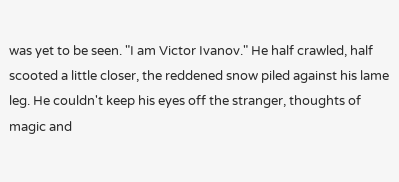was yet to be seen. "I am Victor Ivanov." He half crawled, half scooted a little closer, the reddened snow piled against his lame leg. He couldn't keep his eyes off the stranger, thoughts of magic and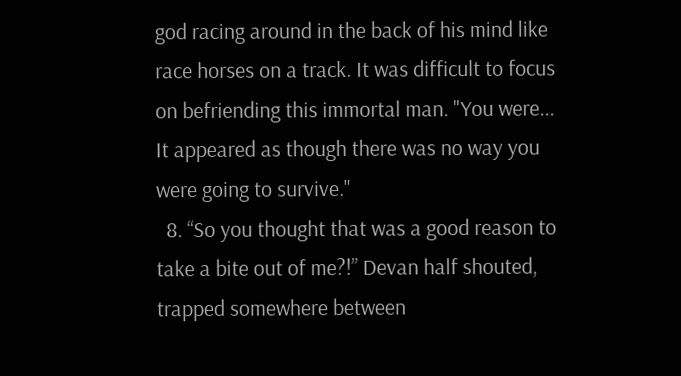god racing around in the back of his mind like race horses on a track. It was difficult to focus on befriending this immortal man. "You were... It appeared as though there was no way you were going to survive."
  8. “So you thought that was a good reason to take a bite out of me?!” Devan half shouted, trapped somewhere between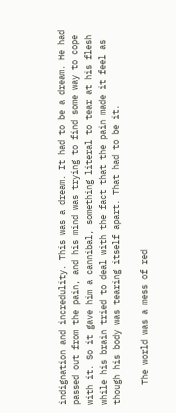indignation and incredulity. This was a dream. It had to be a dream. He had passed out from the pain, and his mind was trying to find some way to cope with it. So it gave him a cannibal, something literal to tear at his flesh while his brain tried to deal with the fact that the pain made it feel as though his body was tearing itself apart. That had to be it.

    The world was a mess of red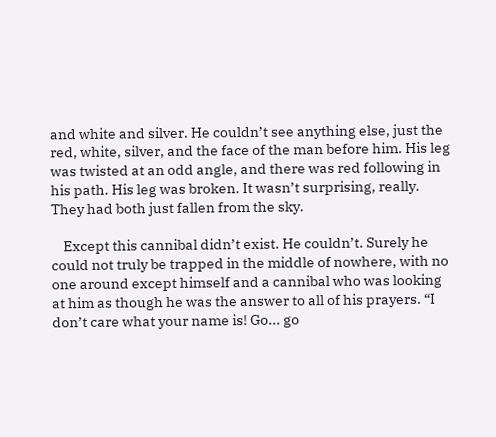and white and silver. He couldn’t see anything else, just the red, white, silver, and the face of the man before him. His leg was twisted at an odd angle, and there was red following in his path. His leg was broken. It wasn’t surprising, really. They had both just fallen from the sky.

    Except this cannibal didn’t exist. He couldn’t. Surely he could not truly be trapped in the middle of nowhere, with no one around except himself and a cannibal who was looking at him as though he was the answer to all of his prayers. “I don’t care what your name is! Go... go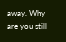away. Why are you still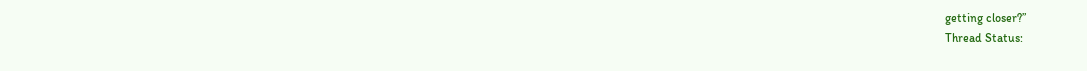getting closer?”
Thread Status: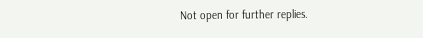Not open for further replies.